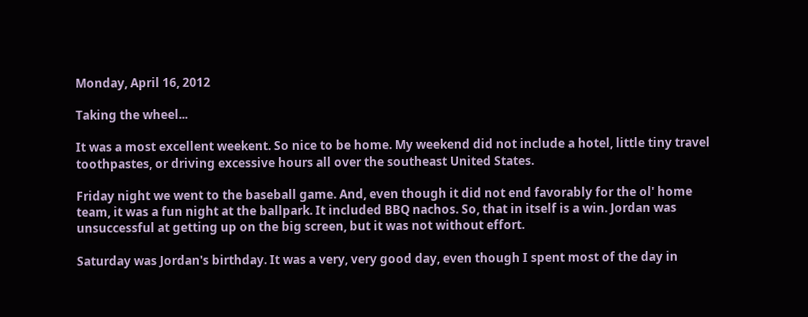Monday, April 16, 2012

Taking the wheel...

It was a most excellent weekent. So nice to be home. My weekend did not include a hotel, little tiny travel toothpastes, or driving excessive hours all over the southeast United States.

Friday night we went to the baseball game. And, even though it did not end favorably for the ol' home team, it was a fun night at the ballpark. It included BBQ nachos. So, that in itself is a win. Jordan was unsuccessful at getting up on the big screen, but it was not without effort.

Saturday was Jordan's birthday. It was a very, very good day, even though I spent most of the day in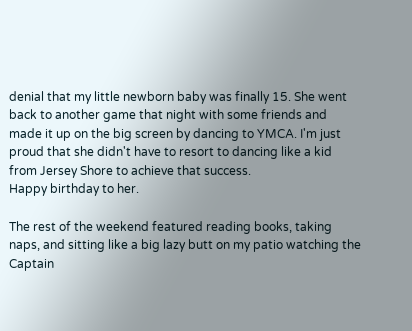denial that my little newborn baby was finally 15. She went back to another game that night with some friends and made it up on the big screen by dancing to YMCA. I'm just proud that she didn't have to resort to dancing like a kid from Jersey Shore to achieve that success.
Happy birthday to her.

The rest of the weekend featured reading books, taking naps, and sitting like a big lazy butt on my patio watching the Captain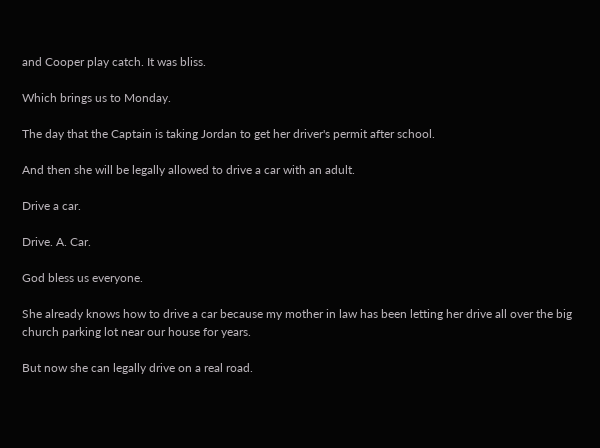and Cooper play catch. It was bliss.

Which brings us to Monday.

The day that the Captain is taking Jordan to get her driver's permit after school.

And then she will be legally allowed to drive a car with an adult.

Drive a car.

Drive. A. Car.

God bless us everyone.

She already knows how to drive a car because my mother in law has been letting her drive all over the big church parking lot near our house for years.

But now she can legally drive on a real road.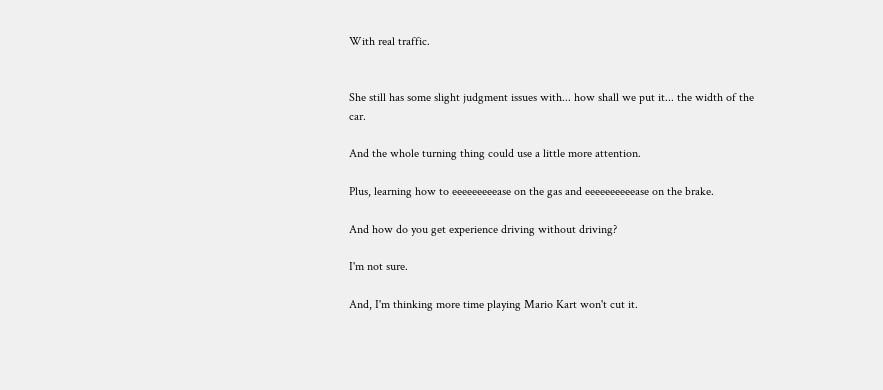With real traffic.


She still has some slight judgment issues with... how shall we put it... the width of the car.

And the whole turning thing could use a little more attention.

Plus, learning how to eeeeeeeeease on the gas and eeeeeeeeeease on the brake.

And how do you get experience driving without driving?

I'm not sure.

And, I'm thinking more time playing Mario Kart won't cut it.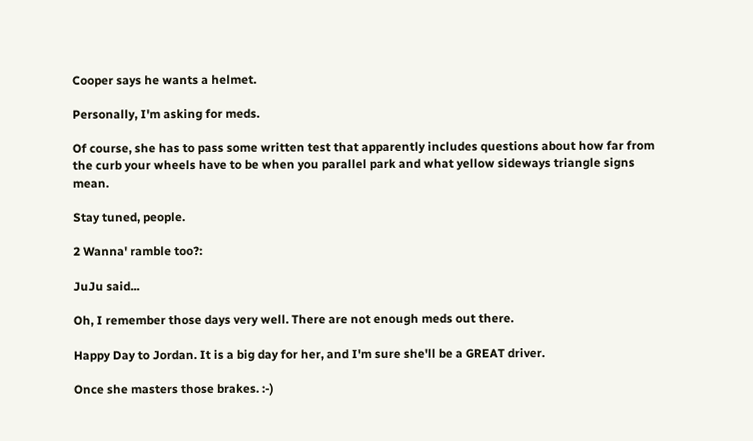Cooper says he wants a helmet.

Personally, I'm asking for meds.

Of course, she has to pass some written test that apparently includes questions about how far from the curb your wheels have to be when you parallel park and what yellow sideways triangle signs mean.

Stay tuned, people.

2 Wanna' ramble too?:

JuJu said...

Oh, I remember those days very well. There are not enough meds out there.

Happy Day to Jordan. It is a big day for her, and I'm sure she'll be a GREAT driver.

Once she masters those brakes. :-)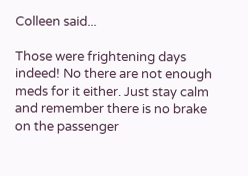Colleen said...

Those were frightening days indeed! No there are not enough meds for it either. Just stay calm and remember there is no brake on the passenger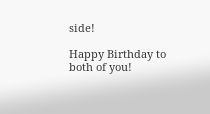side!

Happy Birthday to both of you!